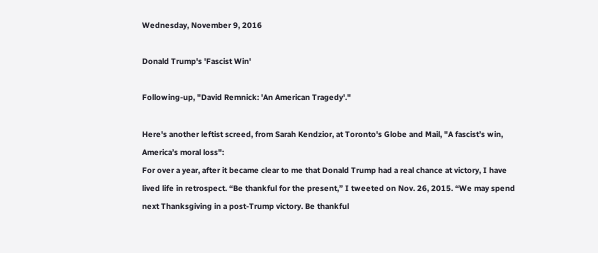Wednesday, November 9, 2016

Donald Trump's 'Fascist Win'

Following-up, "David Remnick: 'An American Tragedy'."

Here's another leftist screed, from Sarah Kendzior, at Toronto's Globe and Mail, "A fascist’s win, America’s moral loss":
For over a year, after it became clear to me that Donald Trump had a real chance at victory, I have lived life in retrospect. “Be thankful for the present,” I tweeted on Nov. 26, 2015. “We may spend next Thanksgiving in a post-Trump victory. Be thankful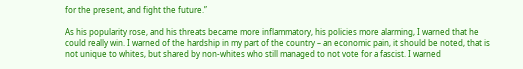for the present, and fight the future.”

As his popularity rose, and his threats became more inflammatory, his policies more alarming, I warned that he could really win. I warned of the hardship in my part of the country – an economic pain, it should be noted, that is not unique to whites, but shared by non-whites who still managed to not vote for a fascist. I warned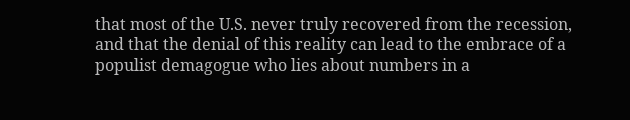that most of the U.S. never truly recovered from the recession, and that the denial of this reality can lead to the embrace of a populist demagogue who lies about numbers in a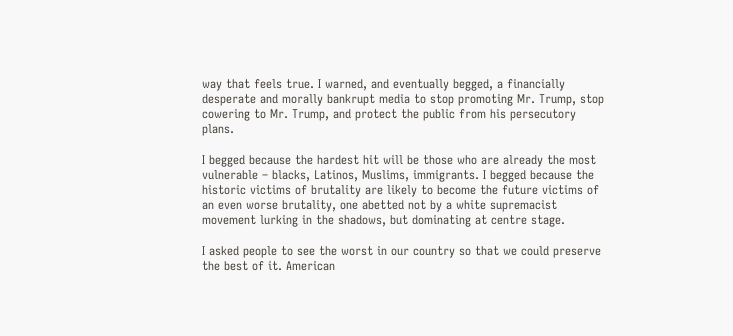way that feels true. I warned, and eventually begged, a financially desperate and morally bankrupt media to stop promoting Mr. Trump, stop cowering to Mr. Trump, and protect the public from his persecutory plans.

I begged because the hardest hit will be those who are already the most vulnerable – blacks, Latinos, Muslims, immigrants. I begged because the historic victims of brutality are likely to become the future victims of an even worse brutality, one abetted not by a white supremacist movement lurking in the shadows, but dominating at centre stage.

I asked people to see the worst in our country so that we could preserve the best of it. American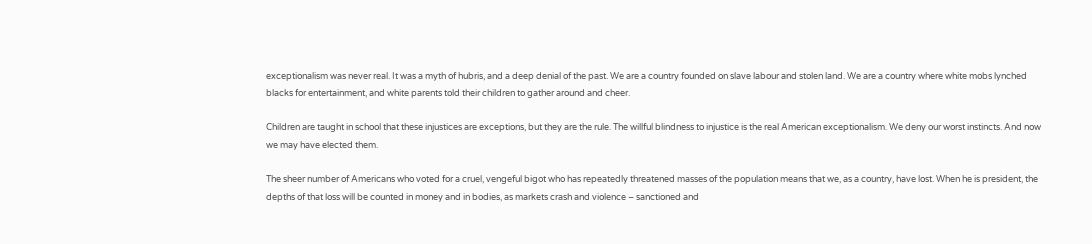exceptionalism was never real. It was a myth of hubris, and a deep denial of the past. We are a country founded on slave labour and stolen land. We are a country where white mobs lynched blacks for entertainment, and white parents told their children to gather around and cheer.

Children are taught in school that these injustices are exceptions, but they are the rule. The willful blindness to injustice is the real American exceptionalism. We deny our worst instincts. And now we may have elected them.

The sheer number of Americans who voted for a cruel, vengeful bigot who has repeatedly threatened masses of the population means that we, as a country, have lost. When he is president, the depths of that loss will be counted in money and in bodies, as markets crash and violence – sanctioned and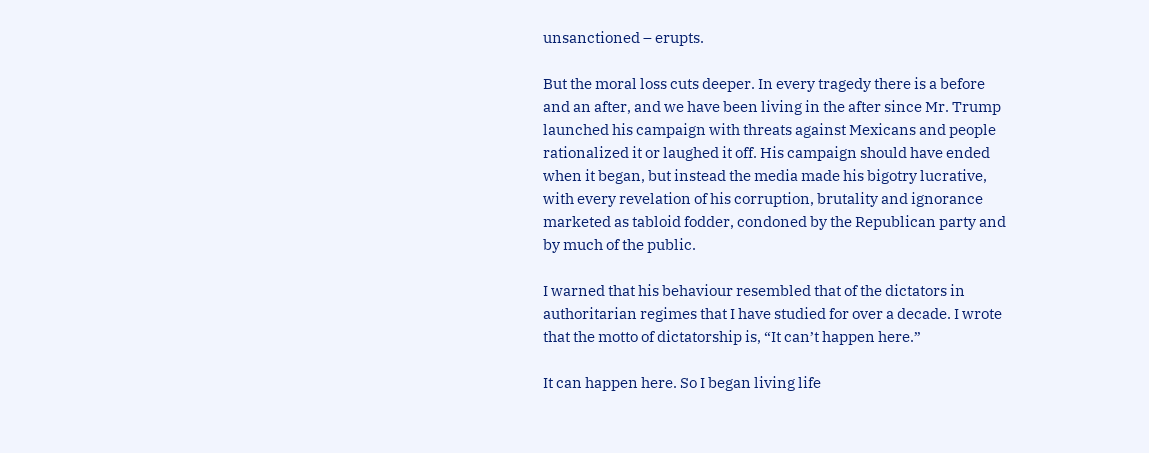unsanctioned – erupts.

But the moral loss cuts deeper. In every tragedy there is a before and an after, and we have been living in the after since Mr. Trump launched his campaign with threats against Mexicans and people rationalized it or laughed it off. His campaign should have ended when it began, but instead the media made his bigotry lucrative, with every revelation of his corruption, brutality and ignorance marketed as tabloid fodder, condoned by the Republican party and by much of the public.

I warned that his behaviour resembled that of the dictators in authoritarian regimes that I have studied for over a decade. I wrote that the motto of dictatorship is, “It can’t happen here.”

It can happen here. So I began living life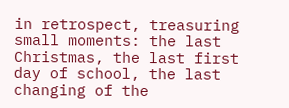in retrospect, treasuring small moments: the last Christmas, the last first day of school, the last changing of the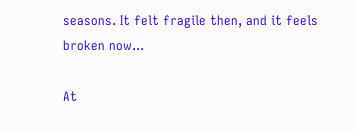seasons. It felt fragile then, and it feels broken now...

At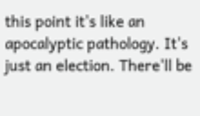this point it's like an apocalyptic pathology. It's just an election. There'll be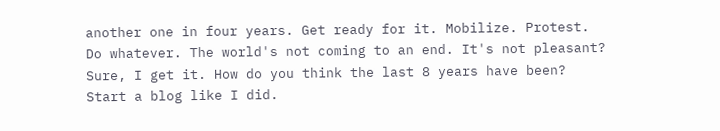another one in four years. Get ready for it. Mobilize. Protest. Do whatever. The world's not coming to an end. It's not pleasant? Sure, I get it. How do you think the last 8 years have been? Start a blog like I did.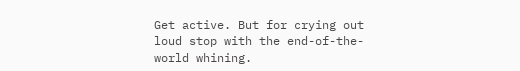Get active. But for crying out loud stop with the end-of-the-world whining.